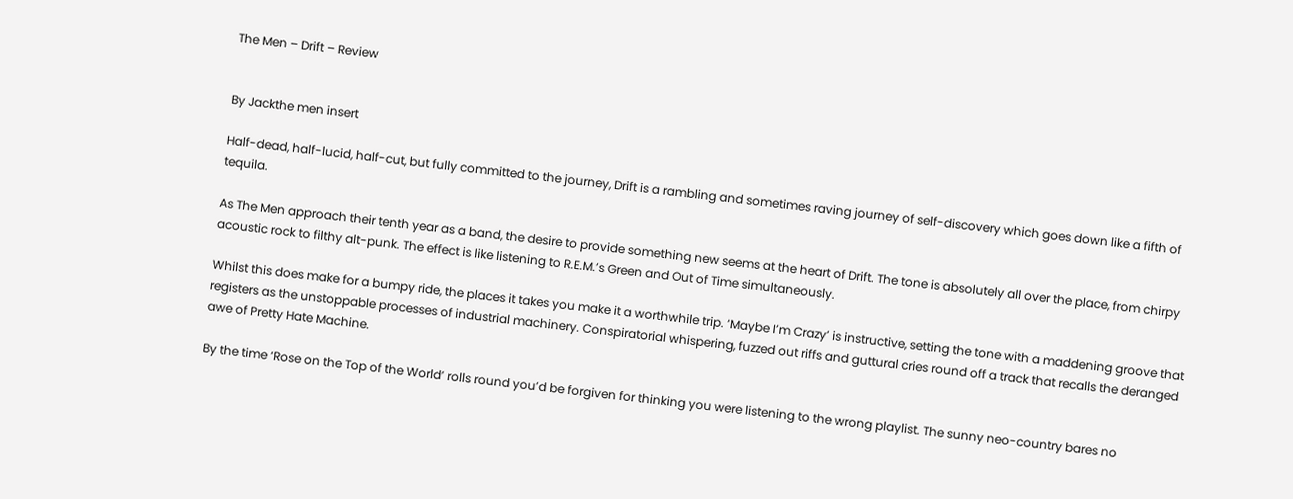The Men – Drift – Review


By Jackthe men insert

Half-dead, half-lucid, half-cut, but fully committed to the journey, Drift is a rambling and sometimes raving journey of self-discovery which goes down like a fifth of tequila.

As The Men approach their tenth year as a band, the desire to provide something new seems at the heart of Drift. The tone is absolutely all over the place, from chirpy acoustic rock to filthy alt-punk. The effect is like listening to R.E.M.’s Green and Out of Time simultaneously.

Whilst this does make for a bumpy ride, the places it takes you make it a worthwhile trip. ‘Maybe I’m Crazy’ is instructive, setting the tone with a maddening groove that registers as the unstoppable processes of industrial machinery. Conspiratorial whispering, fuzzed out riffs and guttural cries round off a track that recalls the deranged awe of Pretty Hate Machine.

By the time ‘Rose on the Top of the World’ rolls round you’d be forgiven for thinking you were listening to the wrong playlist. The sunny neo-country bares no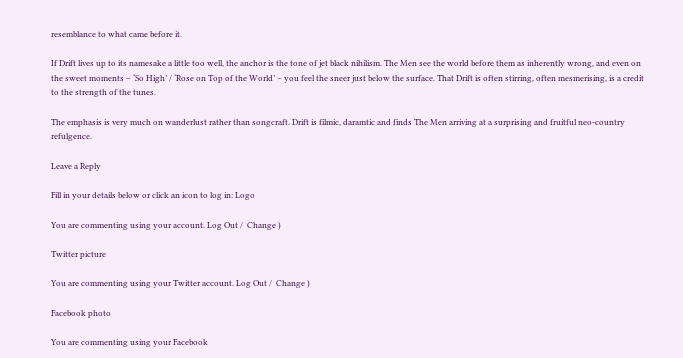resemblance to what came before it.

If Drift lives up to its namesake a little too well, the anchor is the tone of jet black nihilism. The Men see the world before them as inherently wrong, and even on the sweet moments – ‘So High’ / ‘Rose on Top of the World’ – you feel the sneer just below the surface. That Drift is often stirring, often mesmerising, is a credit to the strength of the tunes.

The emphasis is very much on wanderlust rather than songcraft. Drift is filmic, daramtic and finds The Men arriving at a surprising and fruitful neo-country refulgence.

Leave a Reply

Fill in your details below or click an icon to log in: Logo

You are commenting using your account. Log Out /  Change )

Twitter picture

You are commenting using your Twitter account. Log Out /  Change )

Facebook photo

You are commenting using your Facebook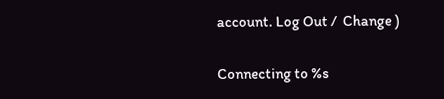account. Log Out /  Change )

Connecting to %s